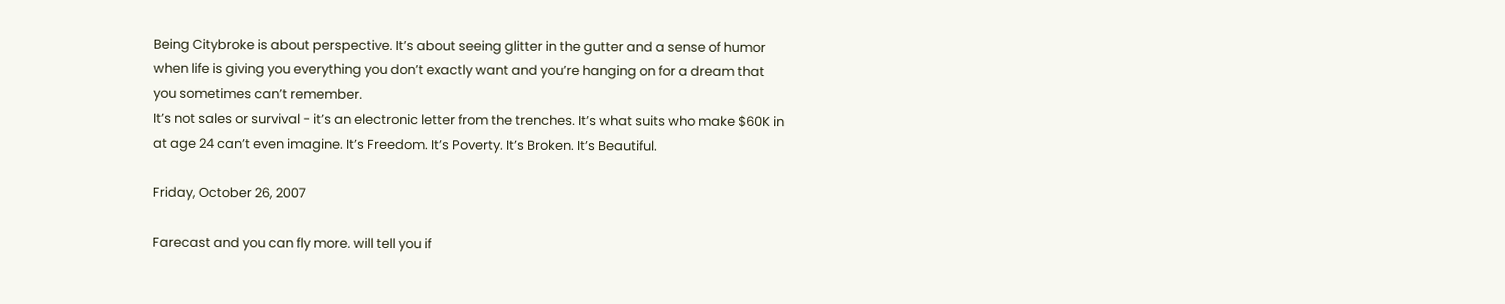Being Citybroke is about perspective. It’s about seeing glitter in the gutter and a sense of humor when life is giving you everything you don’t exactly want and you’re hanging on for a dream that you sometimes can’t remember.
It’s not sales or survival - it’s an electronic letter from the trenches. It’s what suits who make $60K in at age 24 can’t even imagine. It’s Freedom. It’s Poverty. It’s Broken. It’s Beautiful.

Friday, October 26, 2007

Farecast and you can fly more. will tell you if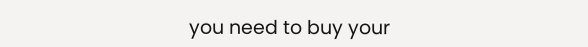you need to buy your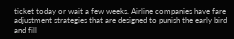ticket today or wait a few weeks. Airline companies have fare adjustment strategies that are designed to punish the early bird and fill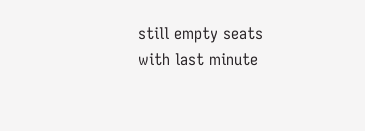still empty seats with last minute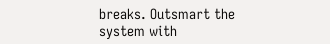breaks. Outsmart the system with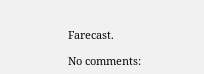Farecast.

No comments: